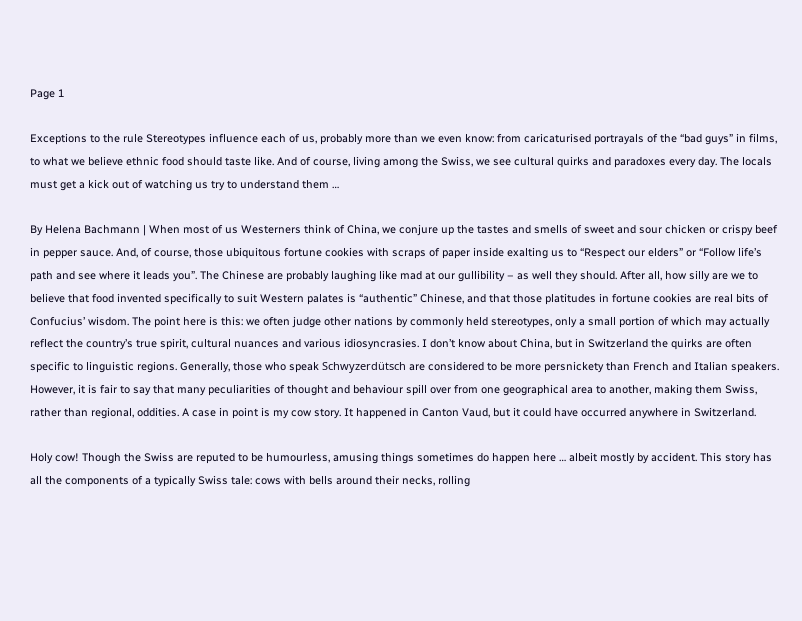Page 1

Exceptions to the rule Stereotypes influence each of us, probably more than we even know: from caricaturised portrayals of the “bad guys” in films, to what we believe ethnic food should taste like. And of course, living among the Swiss, we see cultural quirks and paradoxes every day. The locals must get a kick out of watching us try to understand them …

By Helena Bachmann | When most of us Westerners think of China, we conjure up the tastes and smells of sweet and sour chicken or crispy beef in pepper sauce. And, of course, those ubiquitous fortune cookies with scraps of paper inside exalting us to “Respect our elders” or “Follow life’s path and see where it leads you”. The Chinese are probably laughing like mad at our gullibility – as well they should. After all, how silly are we to believe that food invented specifically to suit Western palates is “authentic” Chinese, and that those platitudes in fortune cookies are real bits of Confucius’ wisdom. The point here is this: we often judge other nations by commonly held stereotypes, only a small portion of which may actually reflect the country’s true spirit, cultural nuances and various idiosyncrasies. I don’t know about China, but in Switzerland the quirks are often specific to linguistic regions. Generally, those who speak Schwyzerdütsch are considered to be more persnickety than French and Italian speakers. However, it is fair to say that many peculiarities of thought and behaviour spill over from one geographical area to another, making them Swiss, rather than regional, oddities. A case in point is my cow story. It happened in Canton Vaud, but it could have occurred anywhere in Switzerland.

Holy cow! Though the Swiss are reputed to be humourless, amusing things sometimes do happen here … albeit mostly by accident. This story has all the components of a typically Swiss tale: cows with bells around their necks, rolling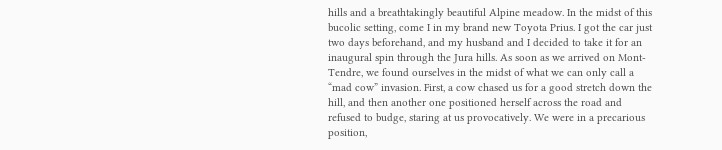hills and a breathtakingly beautiful Alpine meadow. In the midst of this bucolic setting, come I in my brand new Toyota Prius. I got the car just two days beforehand, and my husband and I decided to take it for an inaugural spin through the Jura hills. As soon as we arrived on Mont-Tendre, we found ourselves in the midst of what we can only call a “mad cow” invasion. First, a cow chased us for a good stretch down the hill, and then another one positioned herself across the road and refused to budge, staring at us provocatively. We were in a precarious position,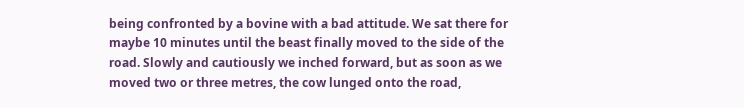being confronted by a bovine with a bad attitude. We sat there for maybe 10 minutes until the beast finally moved to the side of the road. Slowly and cautiously we inched forward, but as soon as we moved two or three metres, the cow lunged onto the road,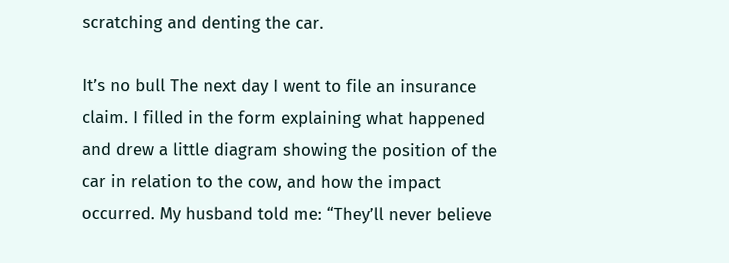scratching and denting the car.

It’s no bull The next day I went to file an insurance claim. I filled in the form explaining what happened and drew a little diagram showing the position of the car in relation to the cow, and how the impact occurred. My husband told me: “They’ll never believe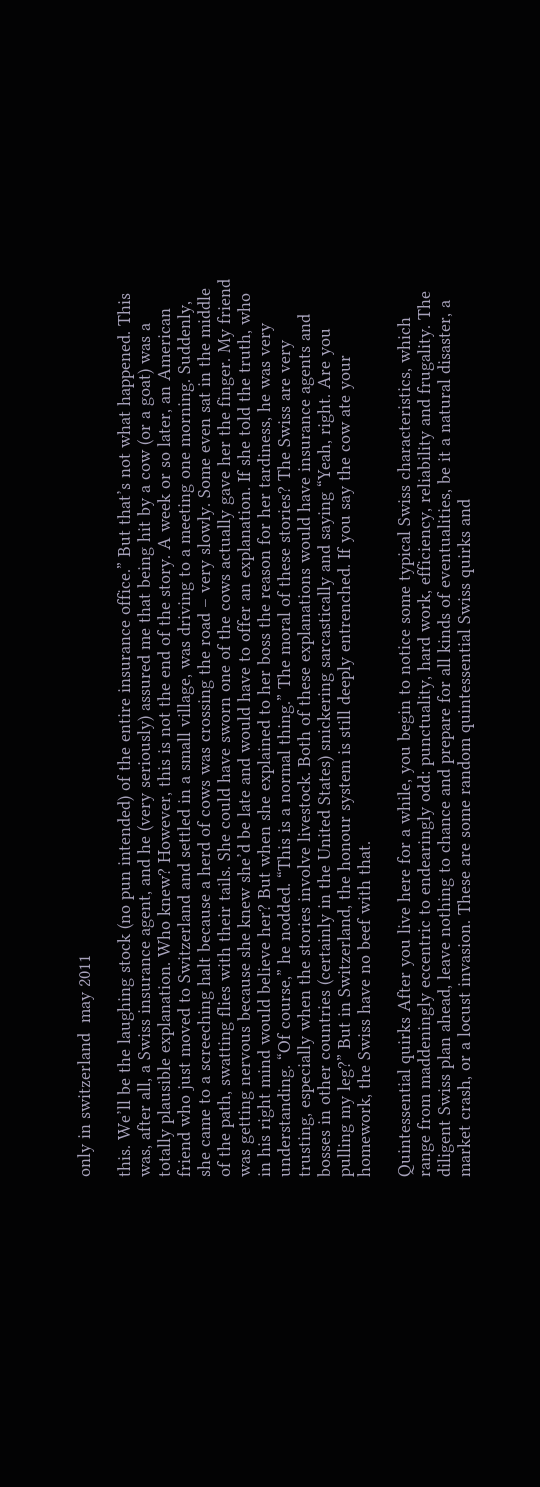only in switzerland  may 2011

this. We’ll be the laughing stock (no pun intended) of the entire insurance office.” But that’s not what happened. This was, after all, a Swiss insurance agent, and he (very seriously) assured me that being hit by a cow (or a goat) was a totally plausible explanation. Who knew? However, this is not the end of the story. A week or so later, an American friend who just moved to Switzerland and settled in a small village, was driving to a meeting one morning. Suddenly, she came to a screeching halt because a herd of cows was crossing the road – very slowly. Some even sat in the middle of the path, swatting flies with their tails. She could have sworn one of the cows actually gave her the finger. My friend was getting nervous because she knew she’d be late and would have to offer an explanation. If she told the truth, who in his right mind would believe her? But when she explained to her boss the reason for her tardiness, he was very understanding. “Of course,” he nodded. “This is a normal thing.” The moral of these stories? The Swiss are very trusting, especially when the stories involve livestock. Both of these explanations would have insurance agents and bosses in other countries (certainly in the United States) snickering sarcastically and saying “Yeah, right. Are you pulling my leg?” But in Switzerland, the honour system is still deeply entrenched. If you say the cow ate your homework, the Swiss have no beef with that.

Quintessential quirks After you live here for a while, you begin to notice some typical Swiss characteristics, which range from maddeningly eccentric to endearingly odd: punctuality, hard work, efficiency, reliability and frugality. The diligent Swiss plan ahead, leave nothing to chance and prepare for all kinds of eventualities, be it a natural disaster, a market crash, or a locust invasion. These are some random quintessential Swiss quirks and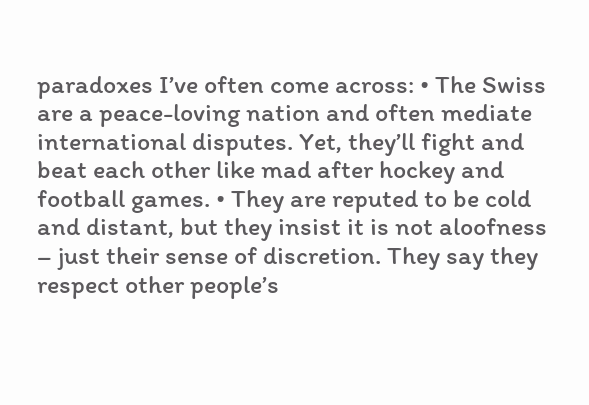paradoxes I’ve often come across: • The Swiss are a peace-loving nation and often mediate international disputes. Yet, they’ll fight and beat each other like mad after hockey and football games. • They are reputed to be cold and distant, but they insist it is not aloofness – just their sense of discretion. They say they respect other people’s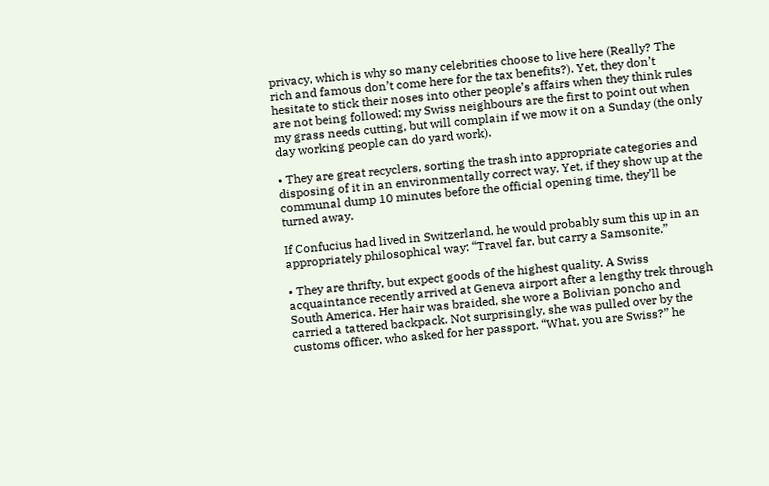privacy, which is why so many celebrities choose to live here (Really? The rich and famous don’t come here for the tax benefits?). Yet, they don’t hesitate to stick their noses into other people’s affairs when they think rules are not being followed; my Swiss neighbours are the first to point out when my grass needs cutting, but will complain if we mow it on a Sunday (the only day working people can do yard work).

• They are great recyclers, sorting the trash into appropriate categories and disposing of it in an environmentally correct way. Yet, if they show up at the communal dump 10 minutes before the official opening time, they’ll be turned away.

If Confucius had lived in Switzerland, he would probably sum this up in an appropriately philosophical way: “Travel far, but carry a Samsonite.”

• They are thrifty, but expect goods of the highest quality. A Swiss acquaintance recently arrived at Geneva airport after a lengthy trek through South America. Her hair was braided, she wore a Bolivian poncho and carried a tattered backpack. Not surprisingly, she was pulled over by the customs officer, who asked for her passport. “What, you are Swiss?” he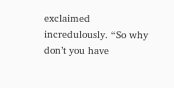exclaimed incredulously. “So why don’t you have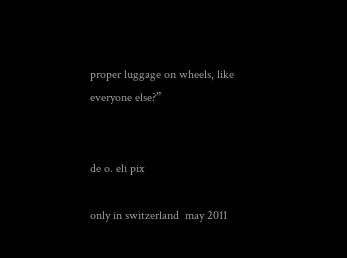proper luggage on wheels, like everyone else?”


de o. eli pix

only in switzerland  may 2011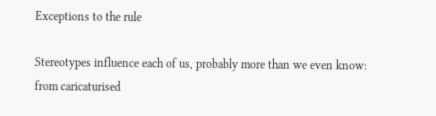Exceptions to the rule

Stereotypes influence each of us, probably more than we even know: from caricaturised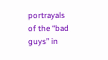portrayals of the “bad guys” in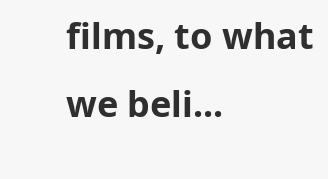films, to what we beli...